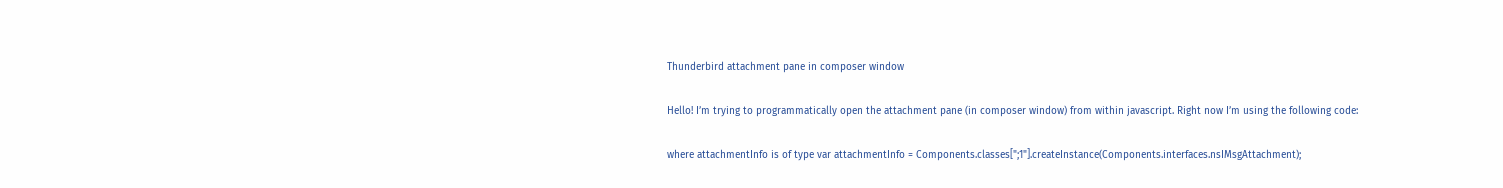Thunderbird attachment pane in composer window

Hello! I’m trying to programmatically open the attachment pane (in composer window) from within javascript. Right now I’m using the following code:

where attachmentInfo is of type var attachmentInfo = Components.classes[";1"].createInstance(Components.interfaces.nsIMsgAttachment);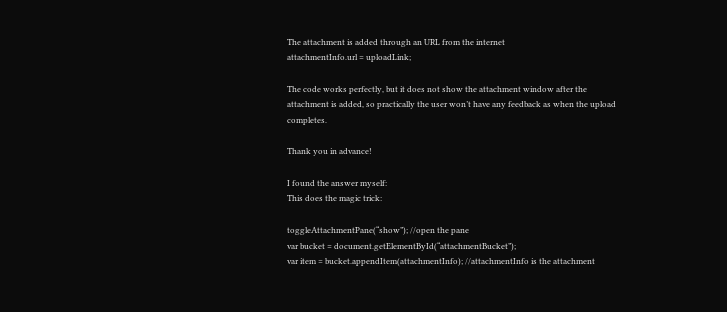The attachment is added through an URL from the internet
attachmentInfo.url = uploadLink;

The code works perfectly, but it does not show the attachment window after the attachment is added, so practically the user won’t have any feedback as when the upload completes.

Thank you in advance!

I found the answer myself:
This does the magic trick:

toggleAttachmentPane(“show”); //open the pane
var bucket = document.getElementById(“attachmentBucket”);
var item = bucket.appendItem(attachmentInfo); //attachmentInfo is the attachment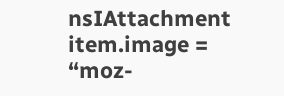nsIAttachment
item.image = “moz-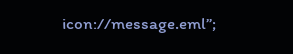icon://message.eml”;